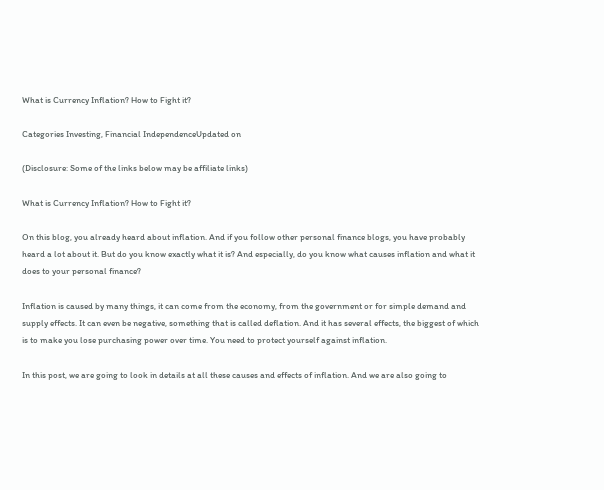What is Currency Inflation? How to Fight it?

Categories Investing, Financial IndependenceUpdated on

(Disclosure: Some of the links below may be affiliate links)

What is Currency Inflation? How to Fight it?

On this blog, you already heard about inflation. And if you follow other personal finance blogs, you have probably heard a lot about it. But do you know exactly what it is? And especially, do you know what causes inflation and what it does to your personal finance?

Inflation is caused by many things, it can come from the economy, from the government or for simple demand and supply effects. It can even be negative, something that is called deflation. And it has several effects, the biggest of which is to make you lose purchasing power over time. You need to protect yourself against inflation.

In this post, we are going to look in details at all these causes and effects of inflation. And we are also going to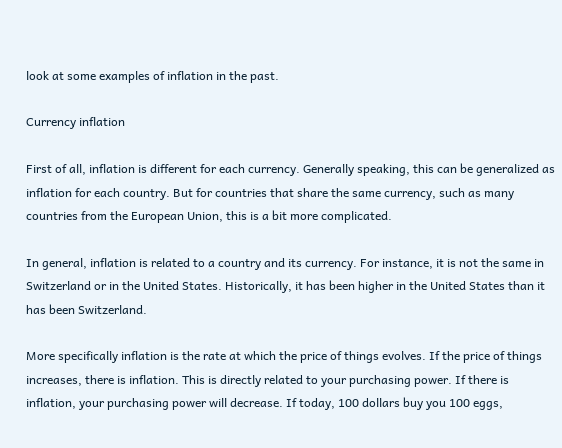look at some examples of inflation in the past.

Currency inflation

First of all, inflation is different for each currency. Generally speaking, this can be generalized as inflation for each country. But for countries that share the same currency, such as many countries from the European Union, this is a bit more complicated.

In general, inflation is related to a country and its currency. For instance, it is not the same in Switzerland or in the United States. Historically, it has been higher in the United States than it has been Switzerland.

More specifically inflation is the rate at which the price of things evolves. If the price of things increases, there is inflation. This is directly related to your purchasing power. If there is inflation, your purchasing power will decrease. If today, 100 dollars buy you 100 eggs,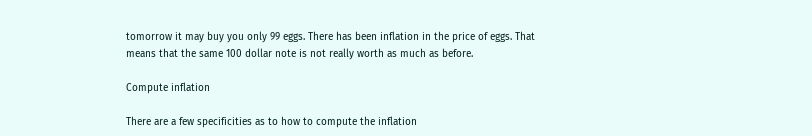tomorrow it may buy you only 99 eggs. There has been inflation in the price of eggs. That means that the same 100 dollar note is not really worth as much as before.

Compute inflation

There are a few specificities as to how to compute the inflation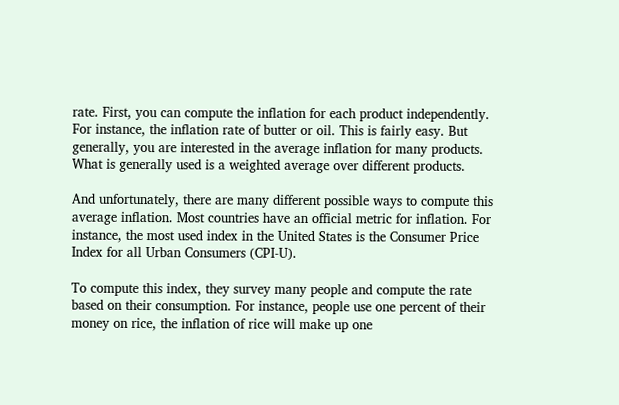rate. First, you can compute the inflation for each product independently. For instance, the inflation rate of butter or oil. This is fairly easy. But generally, you are interested in the average inflation for many products. What is generally used is a weighted average over different products.

And unfortunately, there are many different possible ways to compute this average inflation. Most countries have an official metric for inflation. For instance, the most used index in the United States is the Consumer Price Index for all Urban Consumers (CPI-U).

To compute this index, they survey many people and compute the rate based on their consumption. For instance, people use one percent of their money on rice, the inflation of rice will make up one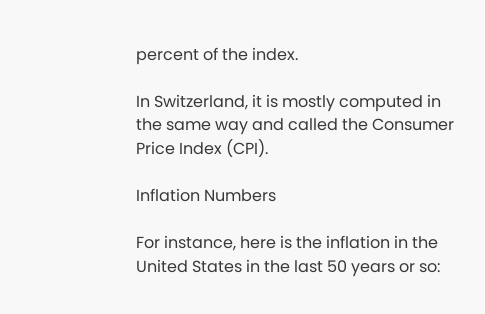percent of the index.

In Switzerland, it is mostly computed in the same way and called the Consumer Price Index (CPI).

Inflation Numbers

For instance, here is the inflation in the United States in the last 50 years or so: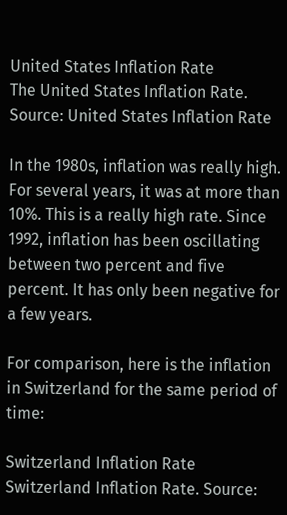United States Inflation Rate
The United States Inflation Rate. Source: United States Inflation Rate

In the 1980s, inflation was really high. For several years, it was at more than 10%. This is a really high rate. Since 1992, inflation has been oscillating between two percent and five percent. It has only been negative for a few years.

For comparison, here is the inflation in Switzerland for the same period of time:

Switzerland Inflation Rate
Switzerland Inflation Rate. Source: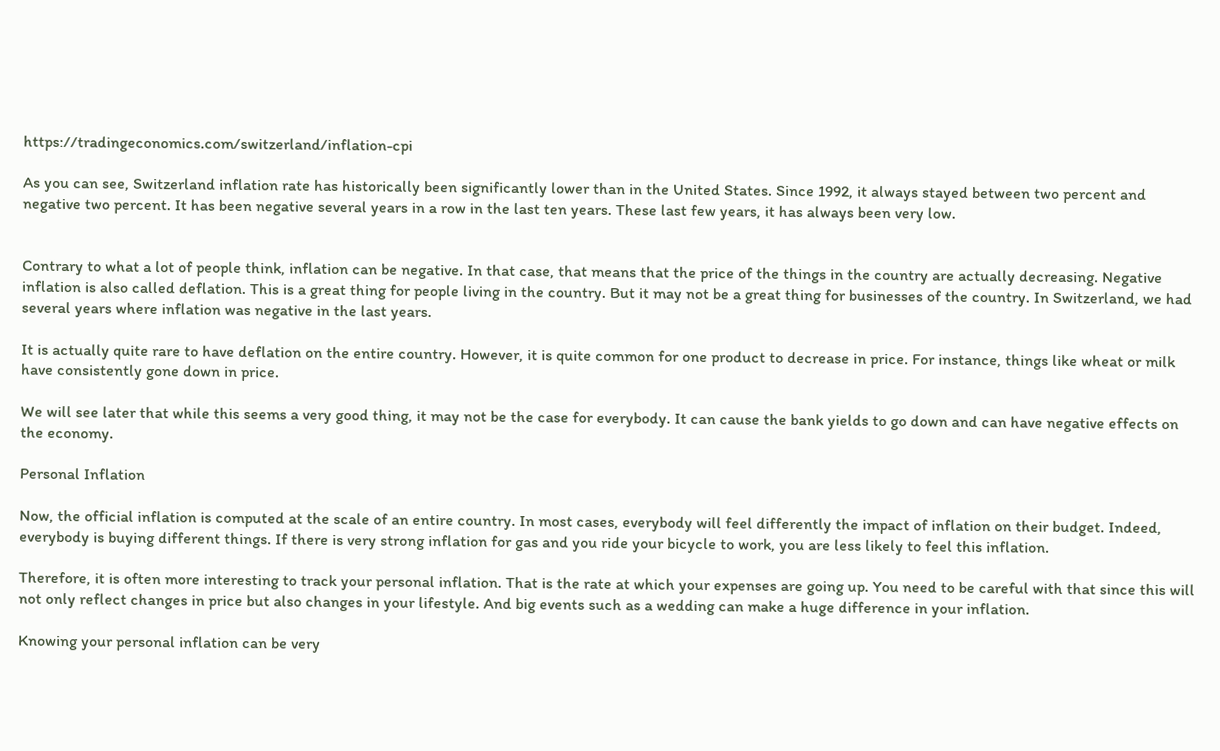https://tradingeconomics.com/switzerland/inflation-cpi

As you can see, Switzerland inflation rate has historically been significantly lower than in the United States. Since 1992, it always stayed between two percent and negative two percent. It has been negative several years in a row in the last ten years. These last few years, it has always been very low.


Contrary to what a lot of people think, inflation can be negative. In that case, that means that the price of the things in the country are actually decreasing. Negative inflation is also called deflation. This is a great thing for people living in the country. But it may not be a great thing for businesses of the country. In Switzerland, we had several years where inflation was negative in the last years.

It is actually quite rare to have deflation on the entire country. However, it is quite common for one product to decrease in price. For instance, things like wheat or milk have consistently gone down in price.

We will see later that while this seems a very good thing, it may not be the case for everybody. It can cause the bank yields to go down and can have negative effects on the economy.

Personal Inflation

Now, the official inflation is computed at the scale of an entire country. In most cases, everybody will feel differently the impact of inflation on their budget. Indeed, everybody is buying different things. If there is very strong inflation for gas and you ride your bicycle to work, you are less likely to feel this inflation.

Therefore, it is often more interesting to track your personal inflation. That is the rate at which your expenses are going up. You need to be careful with that since this will not only reflect changes in price but also changes in your lifestyle. And big events such as a wedding can make a huge difference in your inflation.

Knowing your personal inflation can be very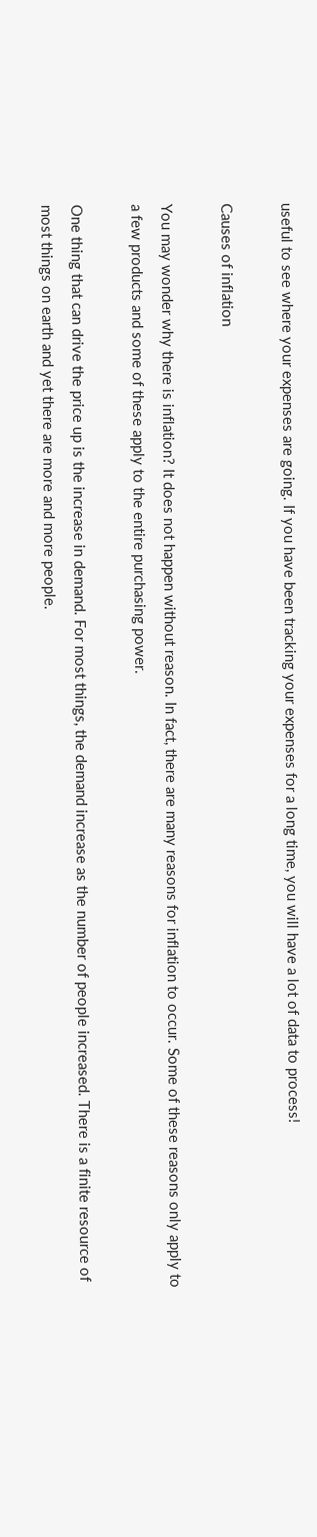useful to see where your expenses are going. If you have been tracking your expenses for a long time, you will have a lot of data to process!

Causes of inflation

You may wonder why there is inflation? It does not happen without reason. In fact, there are many reasons for inflation to occur. Some of these reasons only apply to a few products and some of these apply to the entire purchasing power.

One thing that can drive the price up is the increase in demand. For most things, the demand increase as the number of people increased. There is a finite resource of most things on earth and yet there are more and more people.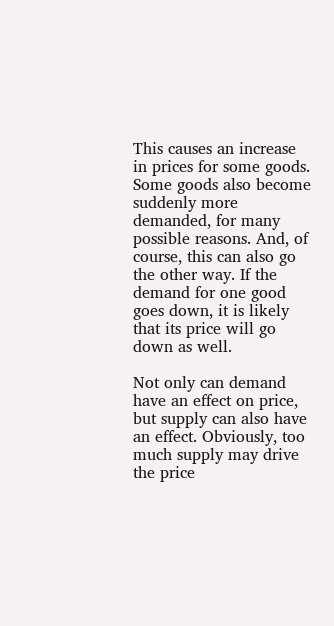This causes an increase in prices for some goods. Some goods also become suddenly more demanded, for many possible reasons. And, of course, this can also go the other way. If the demand for one good goes down, it is likely that its price will go down as well.

Not only can demand have an effect on price, but supply can also have an effect. Obviously, too much supply may drive the price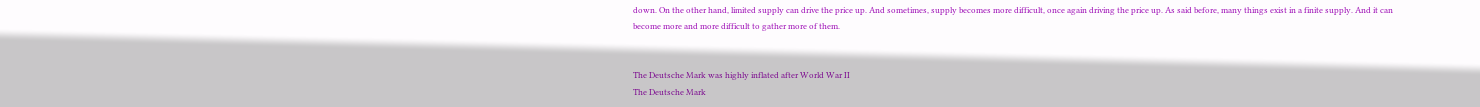down. On the other hand, limited supply can drive the price up. And sometimes, supply becomes more difficult, once again driving the price up. As said before, many things exist in a finite supply. And it can become more and more difficult to gather more of them.


The Deutsche Mark was highly inflated after World War II
The Deutsche Mark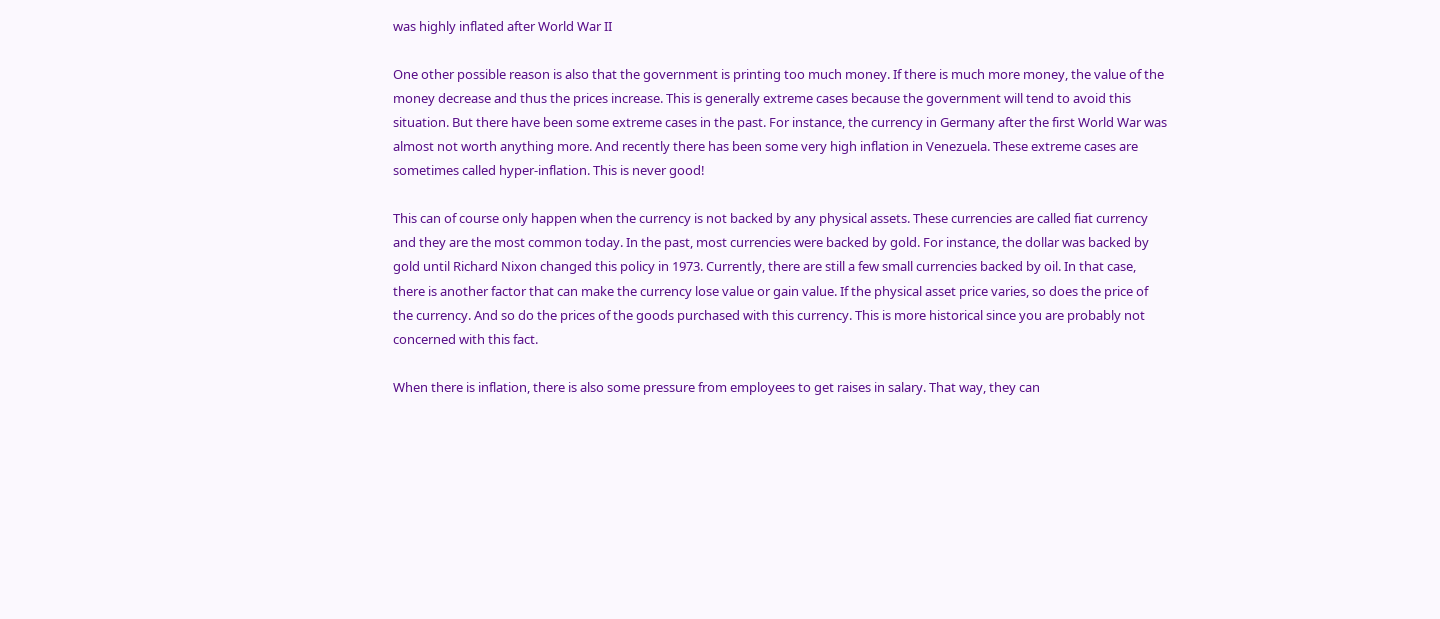was highly inflated after World War II

One other possible reason is also that the government is printing too much money. If there is much more money, the value of the money decrease and thus the prices increase. This is generally extreme cases because the government will tend to avoid this situation. But there have been some extreme cases in the past. For instance, the currency in Germany after the first World War was almost not worth anything more. And recently there has been some very high inflation in Venezuela. These extreme cases are sometimes called hyper-inflation. This is never good!

This can of course only happen when the currency is not backed by any physical assets. These currencies are called fiat currency and they are the most common today. In the past, most currencies were backed by gold. For instance, the dollar was backed by gold until Richard Nixon changed this policy in 1973. Currently, there are still a few small currencies backed by oil. In that case, there is another factor that can make the currency lose value or gain value. If the physical asset price varies, so does the price of the currency. And so do the prices of the goods purchased with this currency. This is more historical since you are probably not concerned with this fact.

When there is inflation, there is also some pressure from employees to get raises in salary. That way, they can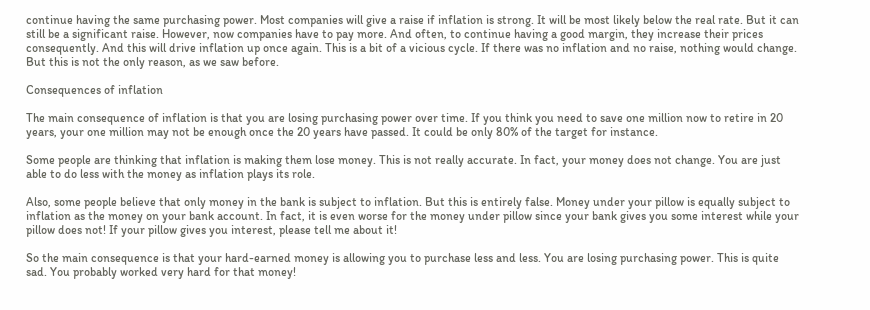continue having the same purchasing power. Most companies will give a raise if inflation is strong. It will be most likely below the real rate. But it can still be a significant raise. However, now companies have to pay more. And often, to continue having a good margin, they increase their prices consequently. And this will drive inflation up once again. This is a bit of a vicious cycle. If there was no inflation and no raise, nothing would change. But this is not the only reason, as we saw before.

Consequences of inflation

The main consequence of inflation is that you are losing purchasing power over time. If you think you need to save one million now to retire in 20 years, your one million may not be enough once the 20 years have passed. It could be only 80% of the target for instance.

Some people are thinking that inflation is making them lose money. This is not really accurate. In fact, your money does not change. You are just able to do less with the money as inflation plays its role.

Also, some people believe that only money in the bank is subject to inflation. But this is entirely false. Money under your pillow is equally subject to inflation as the money on your bank account. In fact, it is even worse for the money under pillow since your bank gives you some interest while your pillow does not! If your pillow gives you interest, please tell me about it!

So the main consequence is that your hard-earned money is allowing you to purchase less and less. You are losing purchasing power. This is quite sad. You probably worked very hard for that money!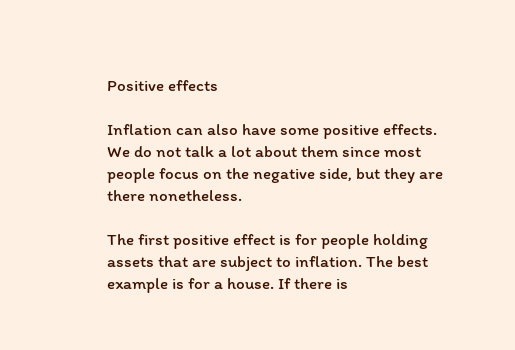Positive effects

Inflation can also have some positive effects. We do not talk a lot about them since most people focus on the negative side, but they are there nonetheless.

The first positive effect is for people holding assets that are subject to inflation. The best example is for a house. If there is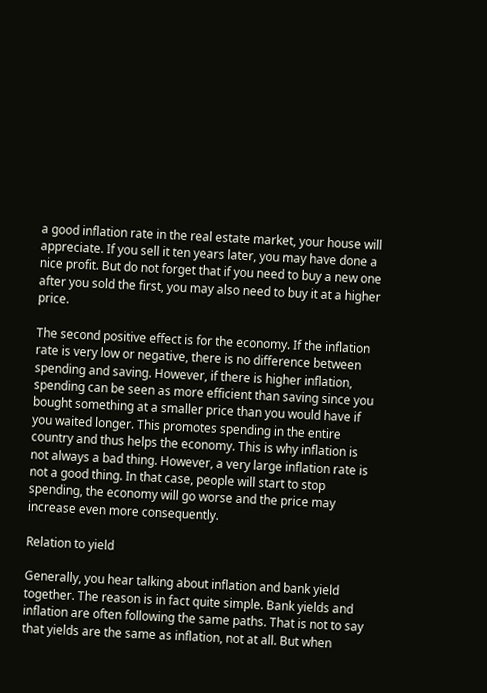a good inflation rate in the real estate market, your house will appreciate. If you sell it ten years later, you may have done a nice profit. But do not forget that if you need to buy a new one after you sold the first, you may also need to buy it at a higher price.

The second positive effect is for the economy. If the inflation rate is very low or negative, there is no difference between spending and saving. However, if there is higher inflation, spending can be seen as more efficient than saving since you bought something at a smaller price than you would have if you waited longer. This promotes spending in the entire country and thus helps the economy. This is why inflation is not always a bad thing. However, a very large inflation rate is not a good thing. In that case, people will start to stop spending, the economy will go worse and the price may increase even more consequently.

Relation to yield

Generally, you hear talking about inflation and bank yield together. The reason is in fact quite simple. Bank yields and inflation are often following the same paths. That is not to say that yields are the same as inflation, not at all. But when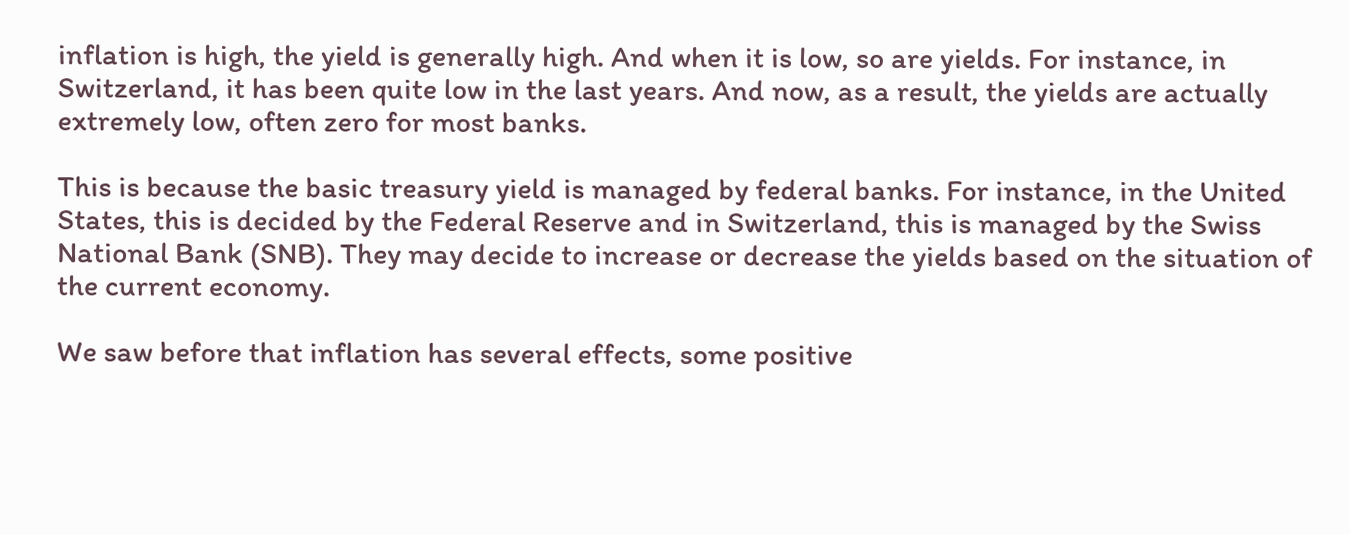inflation is high, the yield is generally high. And when it is low, so are yields. For instance, in Switzerland, it has been quite low in the last years. And now, as a result, the yields are actually extremely low, often zero for most banks.

This is because the basic treasury yield is managed by federal banks. For instance, in the United States, this is decided by the Federal Reserve and in Switzerland, this is managed by the Swiss National Bank (SNB). They may decide to increase or decrease the yields based on the situation of the current economy.

We saw before that inflation has several effects, some positive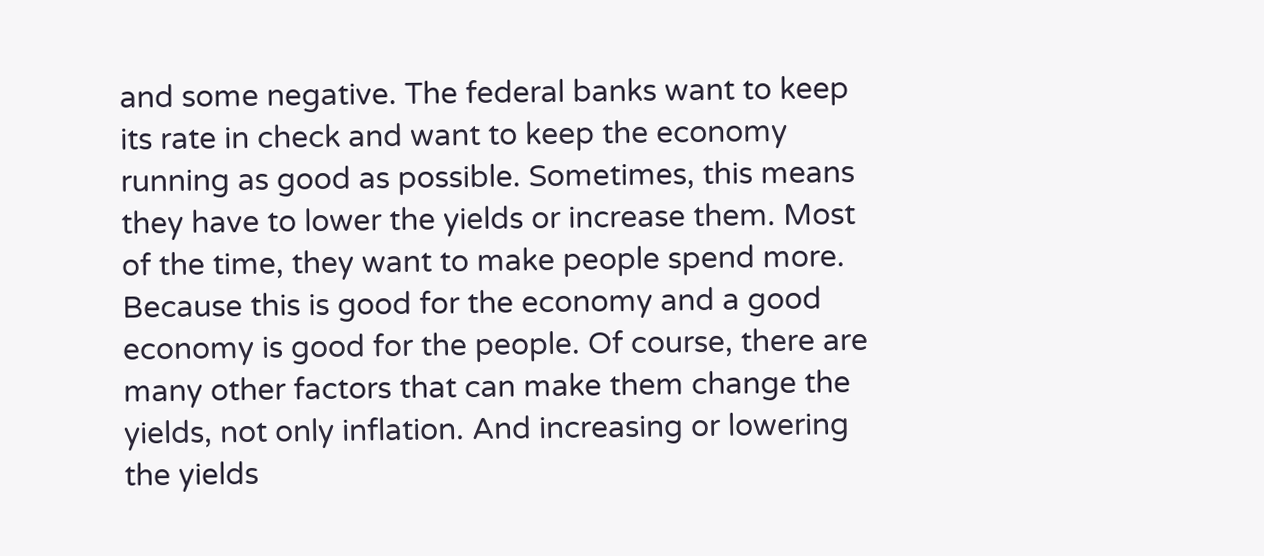and some negative. The federal banks want to keep its rate in check and want to keep the economy running as good as possible. Sometimes, this means they have to lower the yields or increase them. Most of the time, they want to make people spend more. Because this is good for the economy and a good economy is good for the people. Of course, there are many other factors that can make them change the yields, not only inflation. And increasing or lowering the yields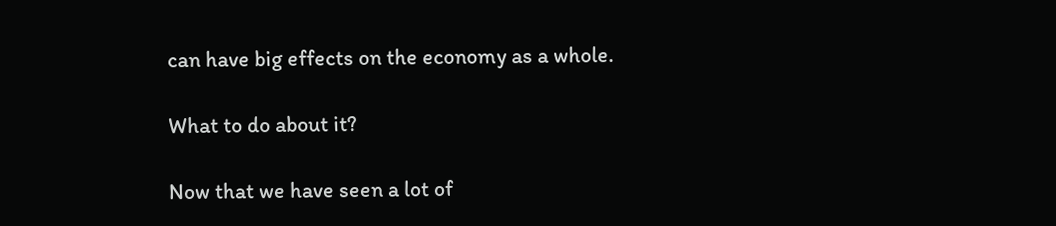can have big effects on the economy as a whole.

What to do about it?

Now that we have seen a lot of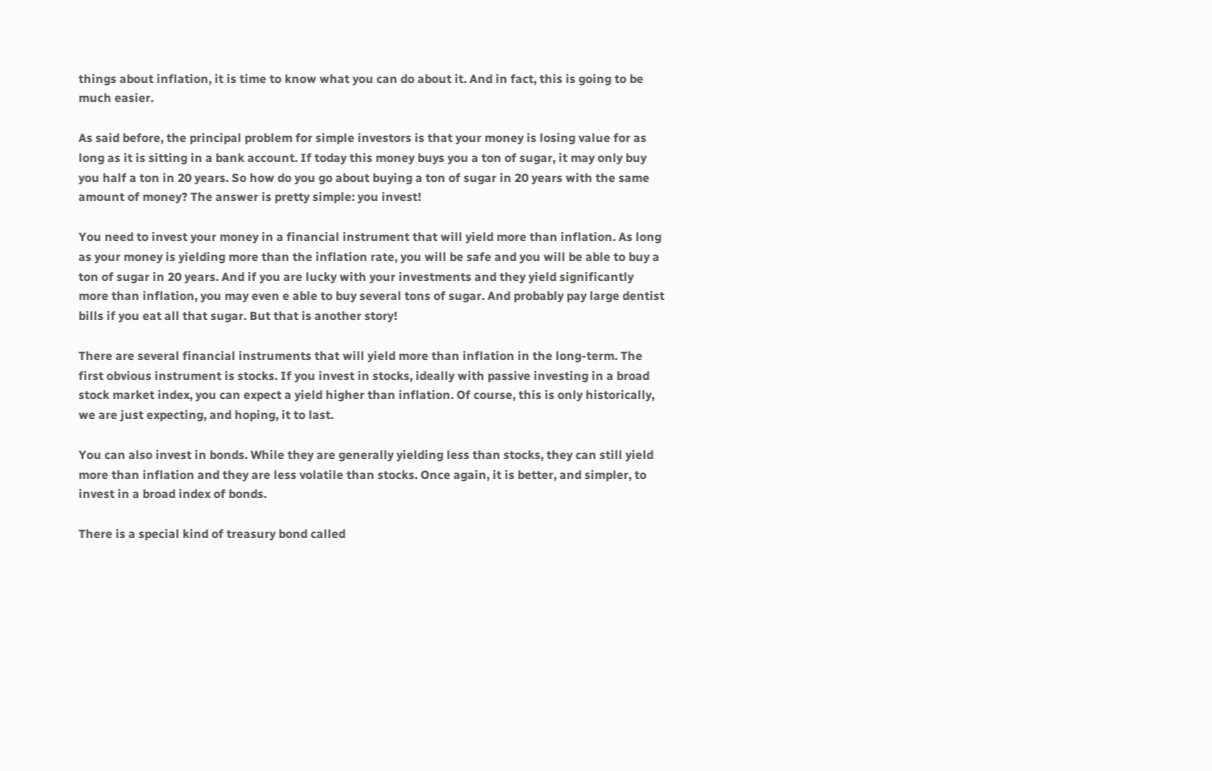things about inflation, it is time to know what you can do about it. And in fact, this is going to be much easier.

As said before, the principal problem for simple investors is that your money is losing value for as long as it is sitting in a bank account. If today this money buys you a ton of sugar, it may only buy you half a ton in 20 years. So how do you go about buying a ton of sugar in 20 years with the same amount of money? The answer is pretty simple: you invest!

You need to invest your money in a financial instrument that will yield more than inflation. As long as your money is yielding more than the inflation rate, you will be safe and you will be able to buy a ton of sugar in 20 years. And if you are lucky with your investments and they yield significantly more than inflation, you may even e able to buy several tons of sugar. And probably pay large dentist bills if you eat all that sugar. But that is another story!

There are several financial instruments that will yield more than inflation in the long-term. The first obvious instrument is stocks. If you invest in stocks, ideally with passive investing in a broad stock market index, you can expect a yield higher than inflation. Of course, this is only historically, we are just expecting, and hoping, it to last.

You can also invest in bonds. While they are generally yielding less than stocks, they can still yield more than inflation and they are less volatile than stocks. Once again, it is better, and simpler, to invest in a broad index of bonds.

There is a special kind of treasury bond called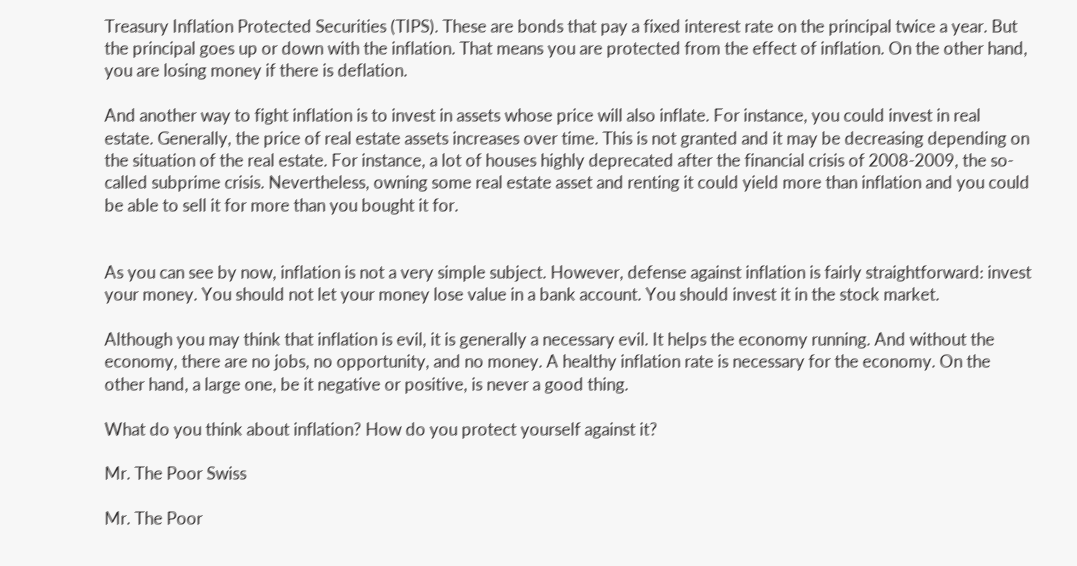Treasury Inflation Protected Securities (TIPS). These are bonds that pay a fixed interest rate on the principal twice a year. But the principal goes up or down with the inflation. That means you are protected from the effect of inflation. On the other hand, you are losing money if there is deflation.

And another way to fight inflation is to invest in assets whose price will also inflate. For instance, you could invest in real estate. Generally, the price of real estate assets increases over time. This is not granted and it may be decreasing depending on the situation of the real estate. For instance, a lot of houses highly deprecated after the financial crisis of 2008-2009, the so-called subprime crisis. Nevertheless, owning some real estate asset and renting it could yield more than inflation and you could be able to sell it for more than you bought it for.


As you can see by now, inflation is not a very simple subject. However, defense against inflation is fairly straightforward: invest your money. You should not let your money lose value in a bank account. You should invest it in the stock market.

Although you may think that inflation is evil, it is generally a necessary evil. It helps the economy running. And without the economy, there are no jobs, no opportunity, and no money. A healthy inflation rate is necessary for the economy. On the other hand, a large one, be it negative or positive, is never a good thing.

What do you think about inflation? How do you protect yourself against it?

Mr. The Poor Swiss

Mr. The Poor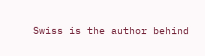Swiss is the author behind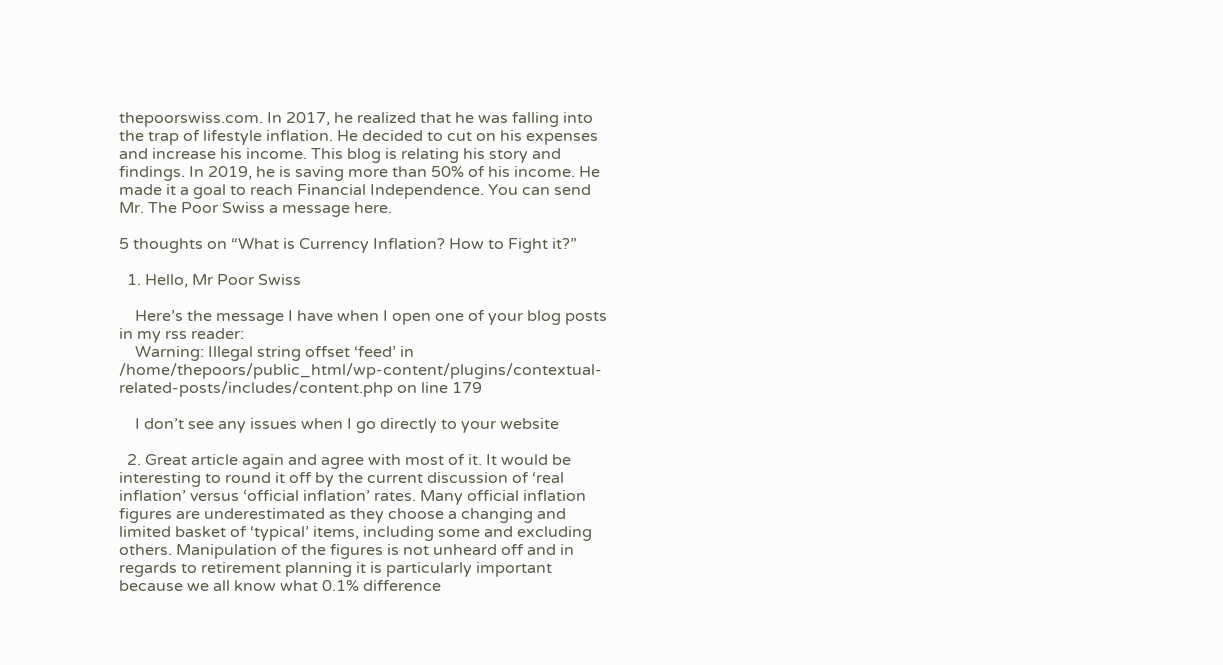thepoorswiss.com. In 2017, he realized that he was falling into the trap of lifestyle inflation. He decided to cut on his expenses and increase his income. This blog is relating his story and findings. In 2019, he is saving more than 50% of his income. He made it a goal to reach Financial Independence. You can send Mr. The Poor Swiss a message here.

5 thoughts on “What is Currency Inflation? How to Fight it?”

  1. Hello, Mr Poor Swiss

    Here’s the message I have when I open one of your blog posts in my rss reader:
    Warning: Illegal string offset ‘feed’ in /home/thepoors/public_html/wp-content/plugins/contextual-related-posts/includes/content.php on line 179

    I don’t see any issues when I go directly to your website

  2. Great article again and agree with most of it. It would be interesting to round it off by the current discussion of ‘real inflation’ versus ‘official inflation’ rates. Many official inflation figures are underestimated as they choose a changing and limited basket of ‘typical’ items, including some and excluding others. Manipulation of the figures is not unheard off and in regards to retirement planning it is particularly important because we all know what 0.1% difference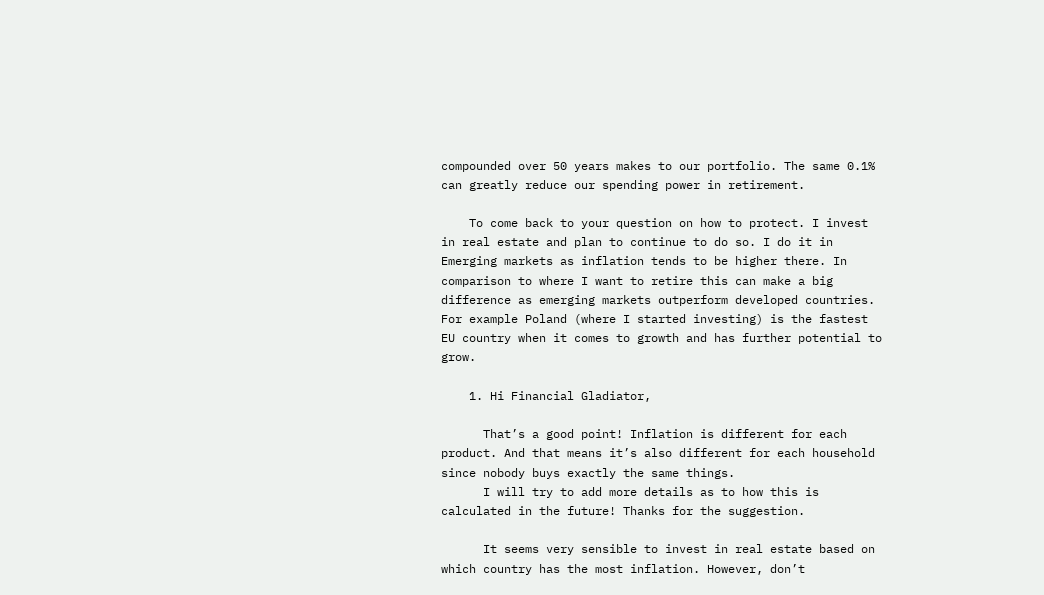compounded over 50 years makes to our portfolio. The same 0.1% can greatly reduce our spending power in retirement.

    To come back to your question on how to protect. I invest in real estate and plan to continue to do so. I do it in Emerging markets as inflation tends to be higher there. In comparison to where I want to retire this can make a big difference as emerging markets outperform developed countries. For example Poland (where I started investing) is the fastest EU country when it comes to growth and has further potential to grow.

    1. Hi Financial Gladiator,

      That’s a good point! Inflation is different for each product. And that means it’s also different for each household since nobody buys exactly the same things.
      I will try to add more details as to how this is calculated in the future! Thanks for the suggestion.

      It seems very sensible to invest in real estate based on which country has the most inflation. However, don’t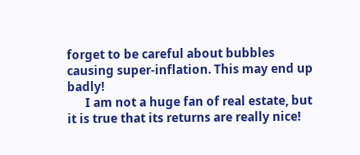forget to be careful about bubbles causing super-inflation. This may end up badly!
      I am not a huge fan of real estate, but it is true that its returns are really nice!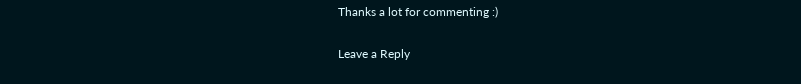Thanks a lot for commenting :)

Leave a Reply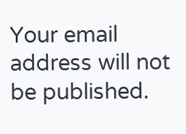Your email address will not be published.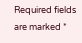Required fields are marked *